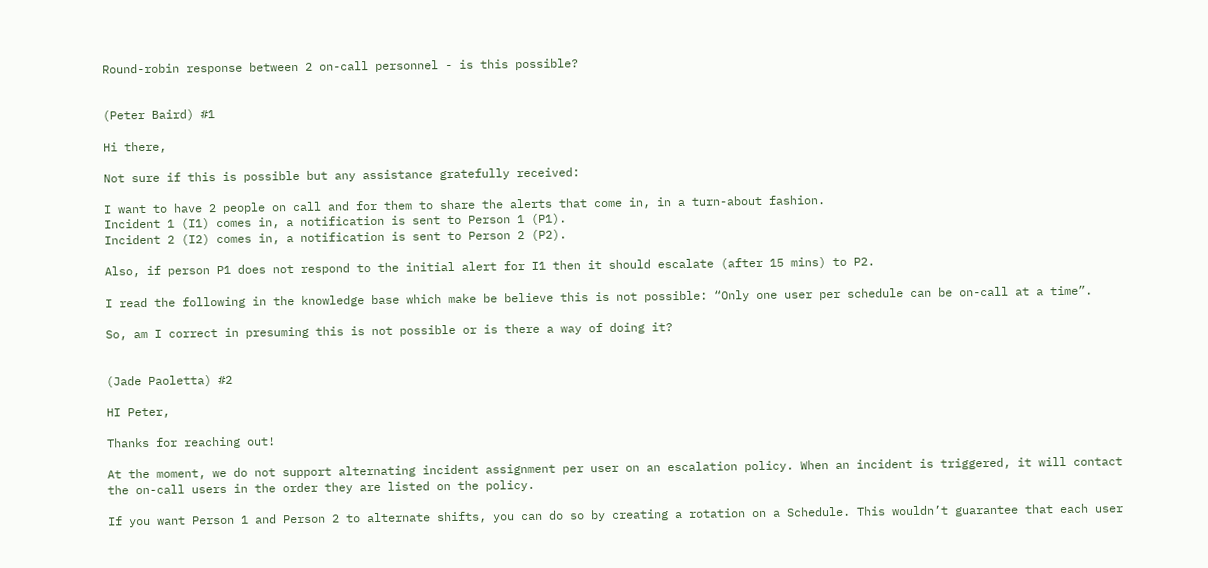Round-robin response between 2 on-call personnel - is this possible?


(Peter Baird) #1

Hi there,

Not sure if this is possible but any assistance gratefully received:

I want to have 2 people on call and for them to share the alerts that come in, in a turn-about fashion.
Incident 1 (I1) comes in, a notification is sent to Person 1 (P1).
Incident 2 (I2) comes in, a notification is sent to Person 2 (P2).

Also, if person P1 does not respond to the initial alert for I1 then it should escalate (after 15 mins) to P2.

I read the following in the knowledge base which make be believe this is not possible: “Only one user per schedule can be on-call at a time”.

So, am I correct in presuming this is not possible or is there a way of doing it?


(Jade Paoletta) #2

HI Peter,

Thanks for reaching out!

At the moment, we do not support alternating incident assignment per user on an escalation policy. When an incident is triggered, it will contact the on-call users in the order they are listed on the policy.

If you want Person 1 and Person 2 to alternate shifts, you can do so by creating a rotation on a Schedule. This wouldn’t guarantee that each user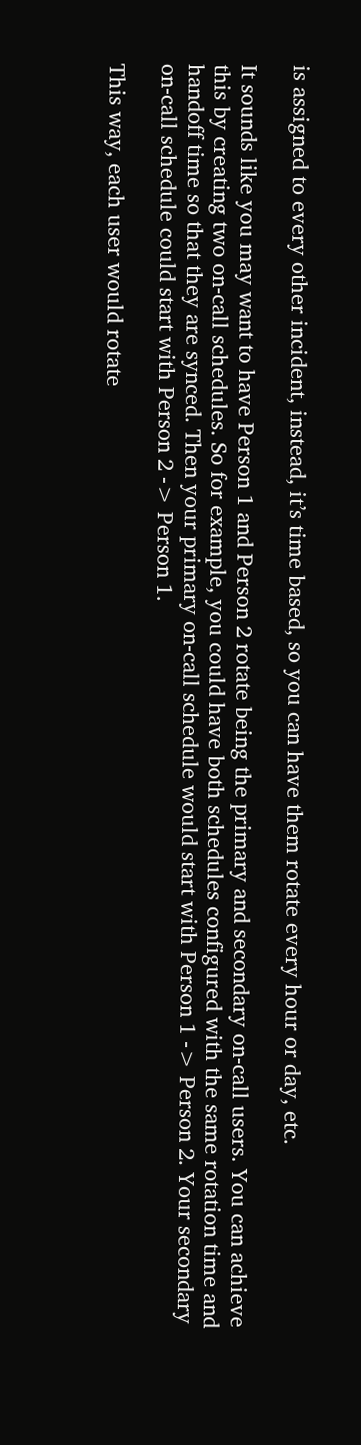is assigned to every other incident, instead, it’s time based, so you can have them rotate every hour or day, etc.

It sounds like you may want to have Person 1 and Person 2 rotate being the primary and secondary on-call users. You can achieve this by creating two on-call schedules. So for example, you could have both schedules configured with the same rotation time and handoff time so that they are synced. Then your primary on-call schedule would start with Person 1 -> Person 2. Your secondary on-call schedule could start with Person 2 -> Person 1.

This way, each user would rotate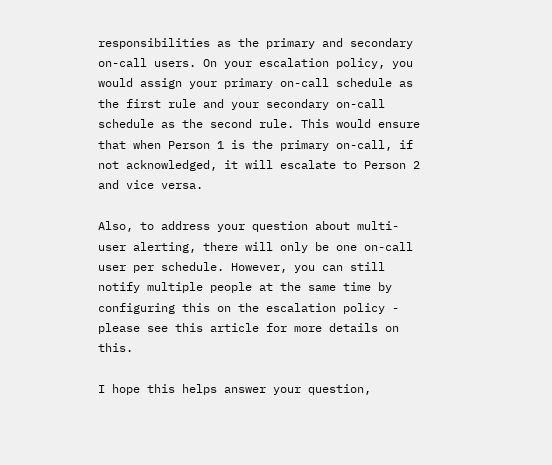responsibilities as the primary and secondary on-call users. On your escalation policy, you would assign your primary on-call schedule as the first rule and your secondary on-call schedule as the second rule. This would ensure that when Person 1 is the primary on-call, if not acknowledged, it will escalate to Person 2 and vice versa.

Also, to address your question about multi-user alerting, there will only be one on-call user per schedule. However, you can still notify multiple people at the same time by configuring this on the escalation policy - please see this article for more details on this.

I hope this helps answer your question,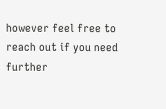however feel free to reach out if you need further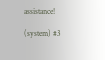assistance!

(system) #3